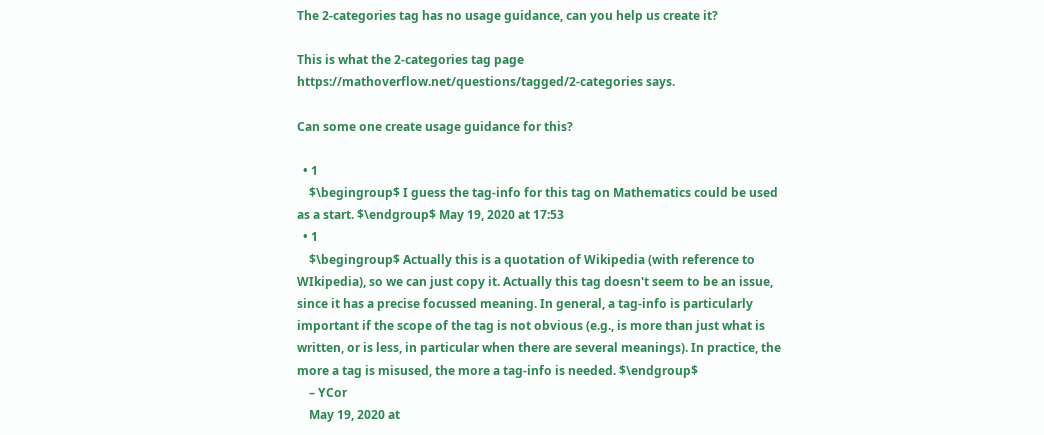The 2-categories tag has no usage guidance, can you help us create it?

This is what the 2-categories tag page https://mathoverflow.net/questions/tagged/2-categories says.

Can some one create usage guidance for this?

  • 1
    $\begingroup$ I guess the tag-info for this tag on Mathematics could be used as a start. $\endgroup$ May 19, 2020 at 17:53
  • 1
    $\begingroup$ Actually this is a quotation of Wikipedia (with reference to WIkipedia), so we can just copy it. Actually this tag doesn't seem to be an issue, since it has a precise focussed meaning. In general, a tag-info is particularly important if the scope of the tag is not obvious (e.g., is more than just what is written, or is less, in particular when there are several meanings). In practice, the more a tag is misused, the more a tag-info is needed. $\endgroup$
    – YCor
    May 19, 2020 at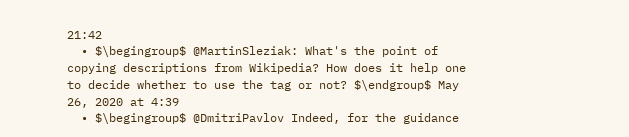21:42
  • $\begingroup$ @MartinSleziak: What's the point of copying descriptions from Wikipedia? How does it help one to decide whether to use the tag or not? $\endgroup$ May 26, 2020 at 4:39
  • $\begingroup$ @DmitriPavlov Indeed, for the guidance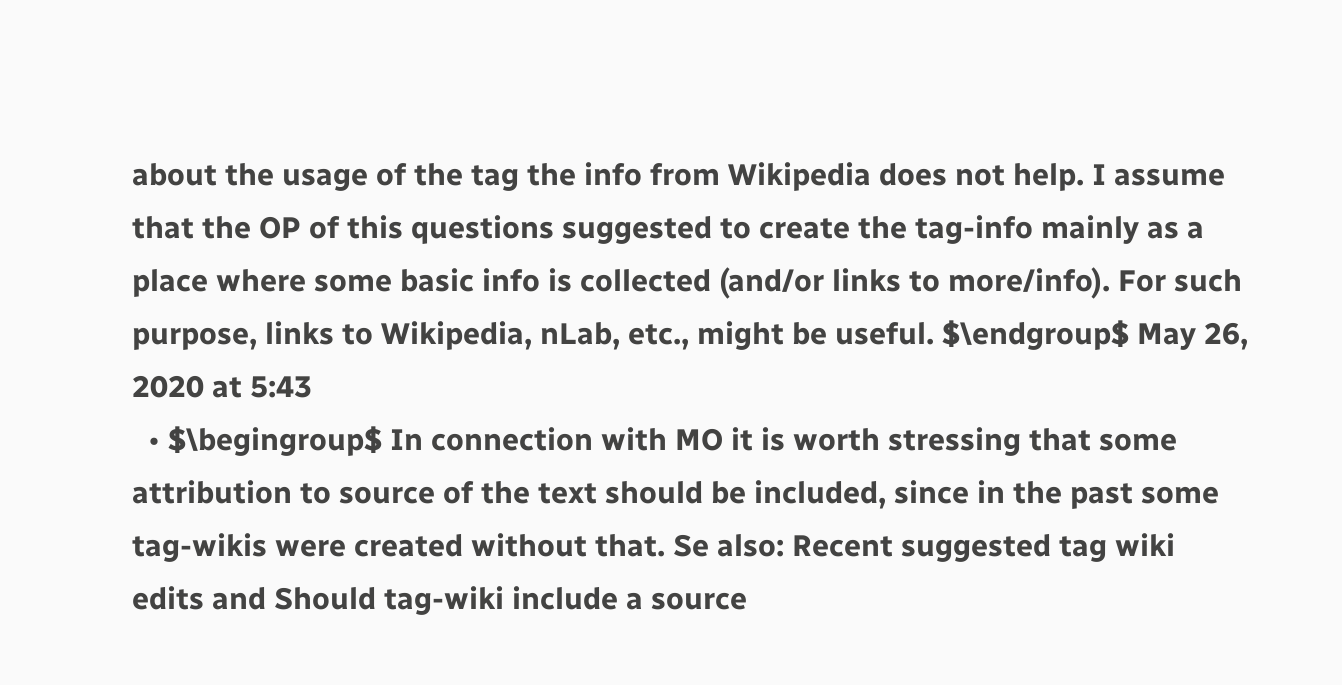about the usage of the tag the info from Wikipedia does not help. I assume that the OP of this questions suggested to create the tag-info mainly as a place where some basic info is collected (and/or links to more/info). For such purpose, links to Wikipedia, nLab, etc., might be useful. $\endgroup$ May 26, 2020 at 5:43
  • $\begingroup$ In connection with MO it is worth stressing that some attribution to source of the text should be included, since in the past some tag-wikis were created without that. Se also: Recent suggested tag wiki edits and Should tag-wiki include a source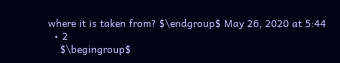where it is taken from? $\endgroup$ May 26, 2020 at 5:44
  • 2
    $\begingroup$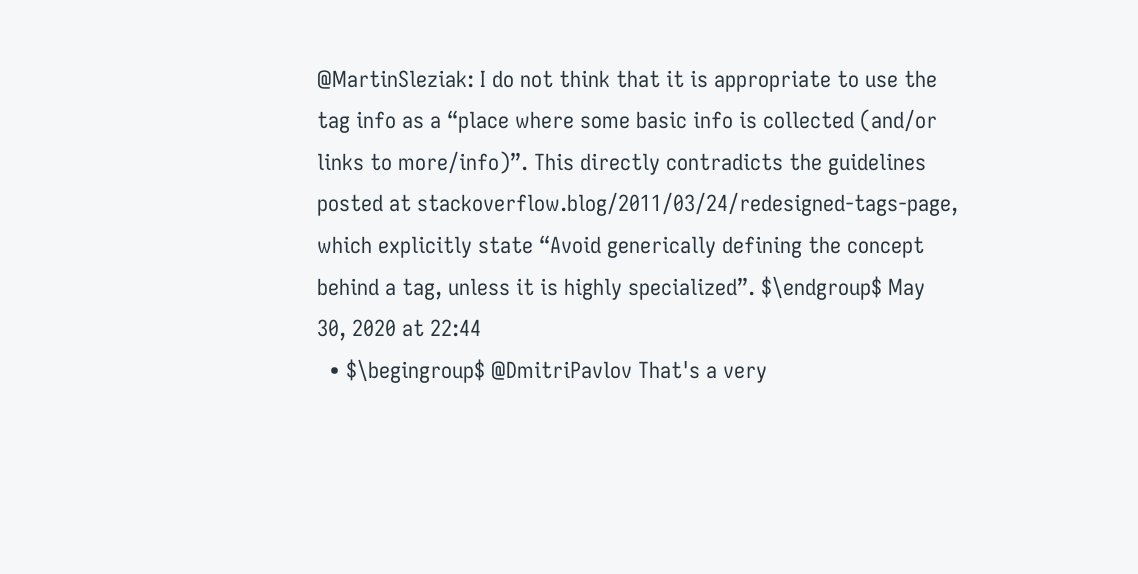@MartinSleziak: I do not think that it is appropriate to use the tag info as a “place where some basic info is collected (and/or links to more/info)”. This directly contradicts the guidelines posted at stackoverflow.blog/2011/03/24/redesigned-tags-page, which explicitly state “Avoid generically defining the concept behind a tag, unless it is highly specialized”. $\endgroup$ May 30, 2020 at 22:44
  • $\begingroup$ @DmitriPavlov That's a very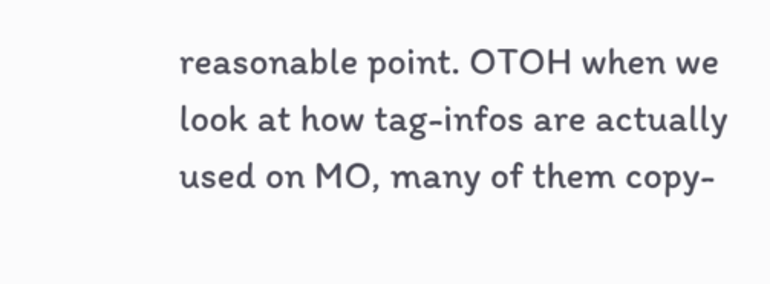reasonable point. OTOH when we look at how tag-infos are actually used on MO, many of them copy-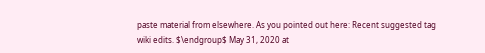paste material from elsewhere. As you pointed out here: Recent suggested tag wiki edits. $\endgroup$ May 31, 2020 at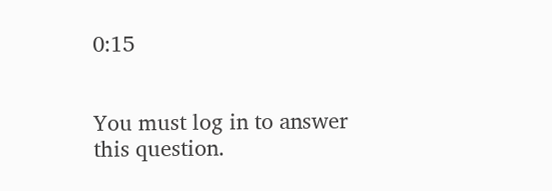0:15


You must log in to answer this question.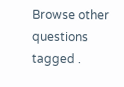Browse other questions tagged .